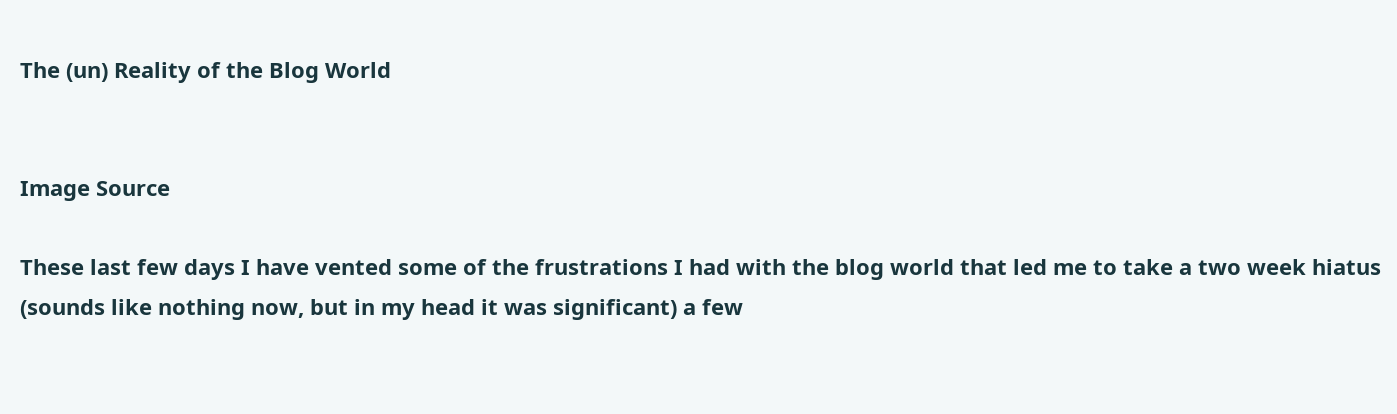The (un) Reality of the Blog World


Image Source

These last few days I have vented some of the frustrations I had with the blog world that led me to take a two week hiatus (sounds like nothing now, but in my head it was significant) a few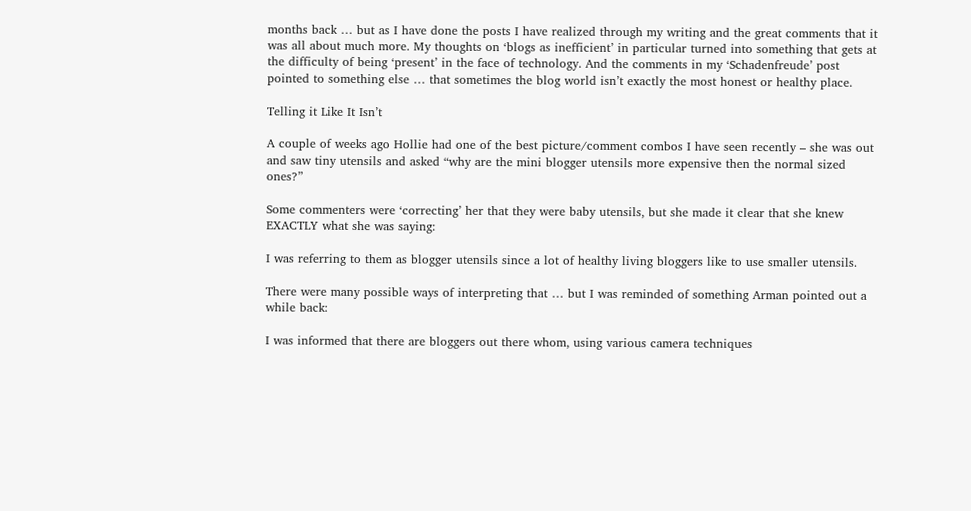months back … but as I have done the posts I have realized through my writing and the great comments that it was all about much more. My thoughts on ‘blogs as inefficient’ in particular turned into something that gets at the difficulty of being ‘present’ in the face of technology. And the comments in my ‘Schadenfreude’ post pointed to something else … that sometimes the blog world isn’t exactly the most honest or healthy place.

Telling it Like It Isn’t

A couple of weeks ago Hollie had one of the best picture/comment combos I have seen recently – she was out and saw tiny utensils and asked “why are the mini blogger utensils more expensive then the normal sized ones?”

Some commenters were ‘correcting’ her that they were baby utensils, but she made it clear that she knew EXACTLY what she was saying:

I was referring to them as blogger utensils since a lot of healthy living bloggers like to use smaller utensils.

There were many possible ways of interpreting that … but I was reminded of something Arman pointed out a while back:

I was informed that there are bloggers out there whom, using various camera techniques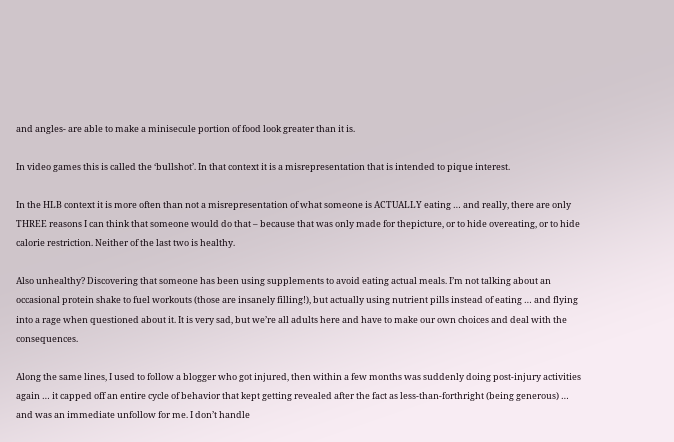and angles- are able to make a minisecule portion of food look greater than it is.

In video games this is called the ‘bullshot’. In that context it is a misrepresentation that is intended to pique interest.

In the HLB context it is more often than not a misrepresentation of what someone is ACTUALLY eating … and really, there are only THREE reasons I can think that someone would do that – because that was only made for thepicture, or to hide overeating, or to hide calorie restriction. Neither of the last two is healthy.

Also unhealthy? Discovering that someone has been using supplements to avoid eating actual meals. I’m not talking about an occasional protein shake to fuel workouts (those are insanely filling!), but actually using nutrient pills instead of eating … and flying into a rage when questioned about it. It is very sad, but we’re all adults here and have to make our own choices and deal with the consequences.

Along the same lines, I used to follow a blogger who got injured, then within a few months was suddenly doing post-injury activities again … it capped off an entire cycle of behavior that kept getting revealed after the fact as less-than-forthright (being generous) … and was an immediate unfollow for me. I don’t handle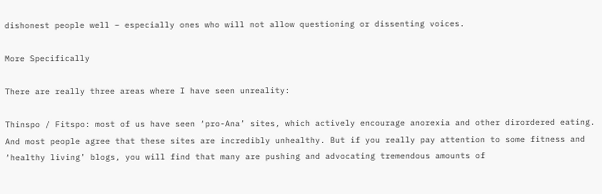dishonest people well – especially ones who will not allow questioning or dissenting voices.

More Specifically

There are really three areas where I have seen unreality:

Thinspo / Fitspo: most of us have seen ‘pro-Ana’ sites, which actively encourage anorexia and other dirordered eating. And most people agree that these sites are incredibly unhealthy. But if you really pay attention to some fitness and ‘healthy living’ blogs, you will find that many are pushing and advocating tremendous amounts of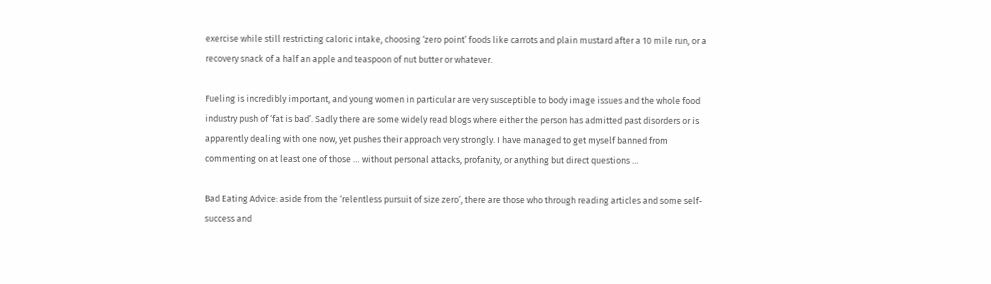exercise while still restricting caloric intake, choosing ‘zero point’ foods like carrots and plain mustard after a 10 mile run, or a recovery snack of a half an apple and teaspoon of nut butter or whatever.

Fueling is incredibly important, and young women in particular are very susceptible to body image issues and the whole food industry push of ‘fat is bad’. Sadly there are some widely read blogs where either the person has admitted past disorders or is apparently dealing with one now, yet pushes their approach very strongly. I have managed to get myself banned from commenting on at least one of those … without personal attacks, profanity, or anything but direct questions …

Bad Eating Advice: aside from the ‘relentless pursuit of size zero’, there are those who through reading articles and some self-success and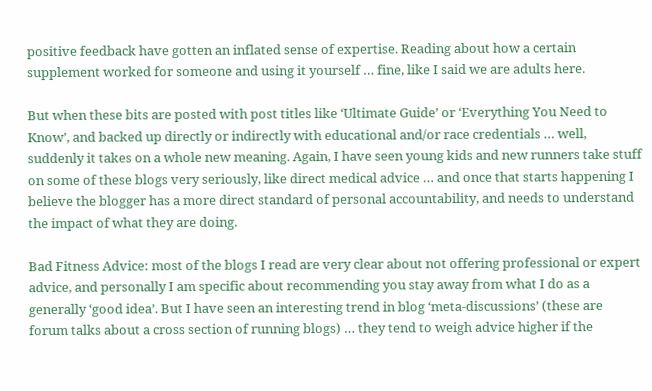positive feedback have gotten an inflated sense of expertise. Reading about how a certain supplement worked for someone and using it yourself … fine, like I said we are adults here.

But when these bits are posted with post titles like ‘Ultimate Guide’ or ‘Everything You Need to Know’, and backed up directly or indirectly with educational and/or race credentials … well, suddenly it takes on a whole new meaning. Again, I have seen young kids and new runners take stuff on some of these blogs very seriously, like direct medical advice … and once that starts happening I believe the blogger has a more direct standard of personal accountability, and needs to understand the impact of what they are doing.

Bad Fitness Advice: most of the blogs I read are very clear about not offering professional or expert advice, and personally I am specific about recommending you stay away from what I do as a generally ‘good idea’. But I have seen an interesting trend in blog ‘meta-discussions’ (these are forum talks about a cross section of running blogs) … they tend to weigh advice higher if the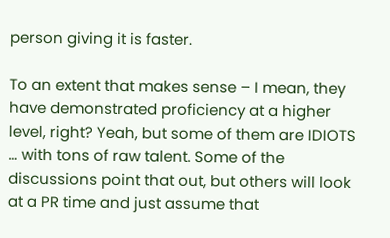person giving it is faster.

To an extent that makes sense – I mean, they have demonstrated proficiency at a higher level, right? Yeah, but some of them are IDIOTS … with tons of raw talent. Some of the discussions point that out, but others will look at a PR time and just assume that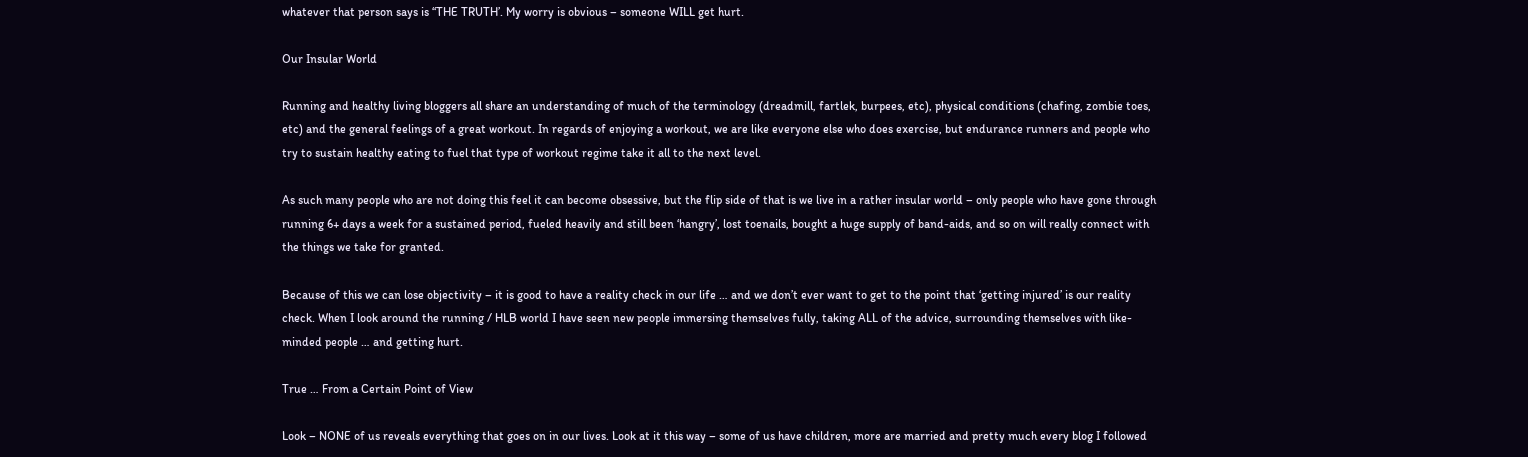whatever that person says is “THE TRUTH’. My worry is obvious – someone WILL get hurt.

Our Insular World

Running and healthy living bloggers all share an understanding of much of the terminology (dreadmill, fartlek, burpees, etc), physical conditions (chafing, zombie toes, etc) and the general feelings of a great workout. In regards of enjoying a workout, we are like everyone else who does exercise, but endurance runners and people who try to sustain healthy eating to fuel that type of workout regime take it all to the next level.

As such many people who are not doing this feel it can become obsessive, but the flip side of that is we live in a rather insular world – only people who have gone through running 6+ days a week for a sustained period, fueled heavily and still been ‘hangry’, lost toenails, bought a huge supply of band-aids, and so on will really connect with the things we take for granted.

Because of this we can lose objectivity – it is good to have a reality check in our life … and we don’t ever want to get to the point that ‘getting injured’ is our reality check. When I look around the running / HLB world I have seen new people immersing themselves fully, taking ALL of the advice, surrounding themselves with like-minded people … and getting hurt.

True … From a Certain Point of View

Look – NONE of us reveals everything that goes on in our lives. Look at it this way – some of us have children, more are married and pretty much every blog I followed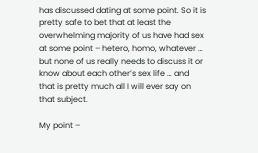has discussed dating at some point. So it is pretty safe to bet that at least the overwhelming majority of us have had sex at some point – hetero, homo, whatever … but none of us really needs to discuss it or know about each other’s sex life … and that is pretty much all I will ever say on that subject.

My point –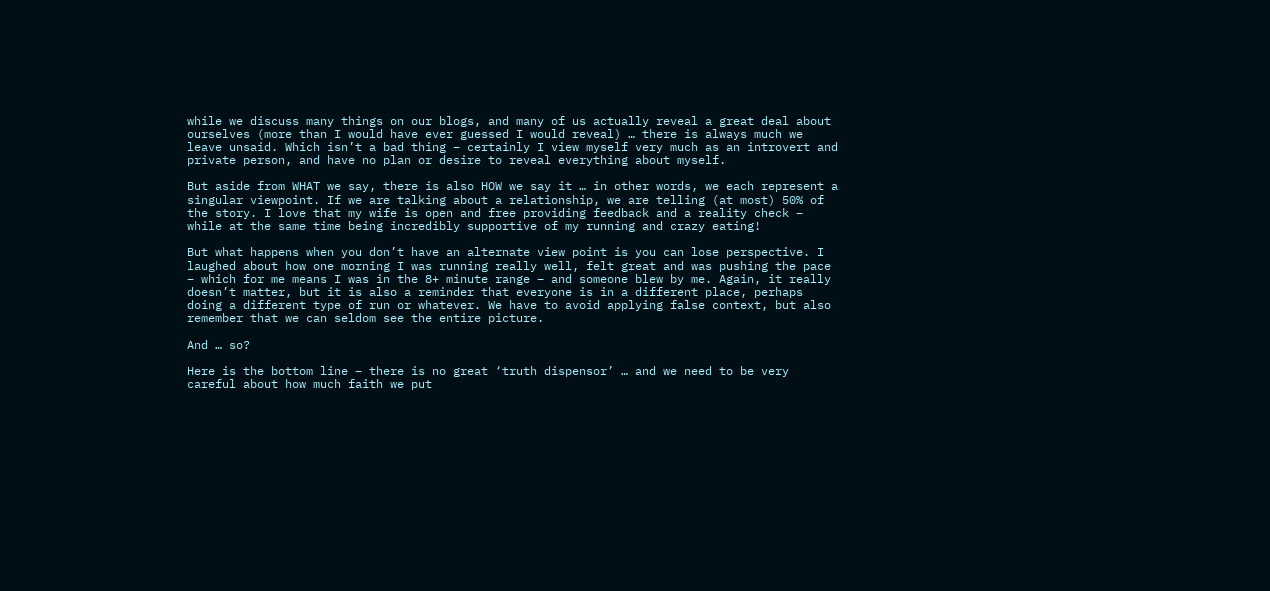while we discuss many things on our blogs, and many of us actually reveal a great deal about ourselves (more than I would have ever guessed I would reveal) … there is always much we leave unsaid. Which isn’t a bad thing – certainly I view myself very much as an introvert and private person, and have no plan or desire to reveal everything about myself.

But aside from WHAT we say, there is also HOW we say it … in other words, we each represent a singular viewpoint. If we are talking about a relationship, we are telling (at most) 50% of the story. I love that my wife is open and free providing feedback and a reality check – while at the same time being incredibly supportive of my running and crazy eating!

But what happens when you don’t have an alternate view point is you can lose perspective. I laughed about how one morning I was running really well, felt great and was pushing the pace – which for me means I was in the 8+ minute range – and someone blew by me. Again, it really doesn’t matter, but it is also a reminder that everyone is in a different place, perhaps doing a different type of run or whatever. We have to avoid applying false context, but also remember that we can seldom see the entire picture.

And … so?

Here is the bottom line – there is no great ‘truth dispensor’ … and we need to be very careful about how much faith we put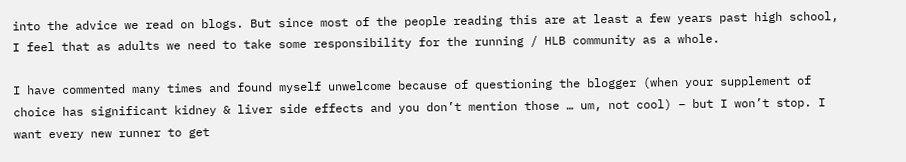into the advice we read on blogs. But since most of the people reading this are at least a few years past high school, I feel that as adults we need to take some responsibility for the running / HLB community as a whole.

I have commented many times and found myself unwelcome because of questioning the blogger (when your supplement of choice has significant kidney & liver side effects and you don’t mention those … um, not cool) – but I won’t stop. I want every new runner to get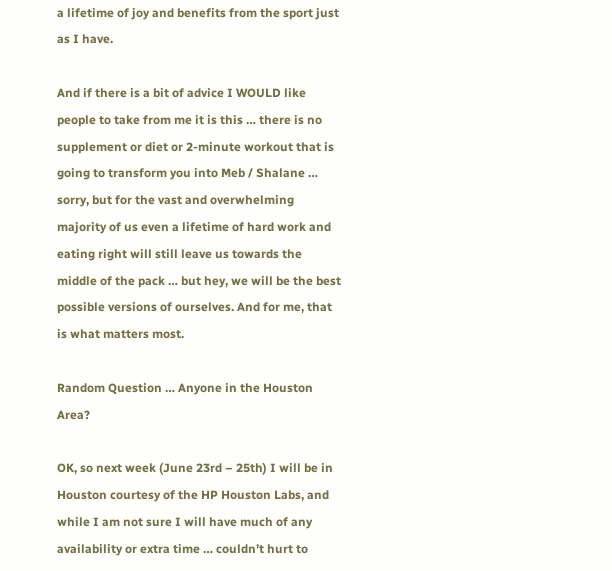a lifetime of joy and benefits from the sport just as I have.

And if there is a bit of advice I WOULD like people to take from me it is this … there is no supplement or diet or 2-minute workout that is going to transform you into Meb / Shalane … sorry, but for the vast and overwhelming majority of us even a lifetime of hard work and eating right will still leave us towards the middle of the pack … but hey, we will be the best possible versions of ourselves. And for me, that is what matters most.

Random Question … Anyone in the Houston Area?

OK, so next week (June 23rd – 25th) I will be in Houston courtesy of the HP Houston Labs, and while I am not sure I will have much of any availability or extra time … couldn’t hurt to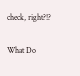check, right?!?

What Do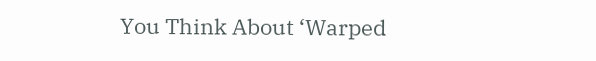You Think About ‘Warped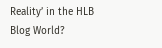Reality’ in the HLB Blog World?